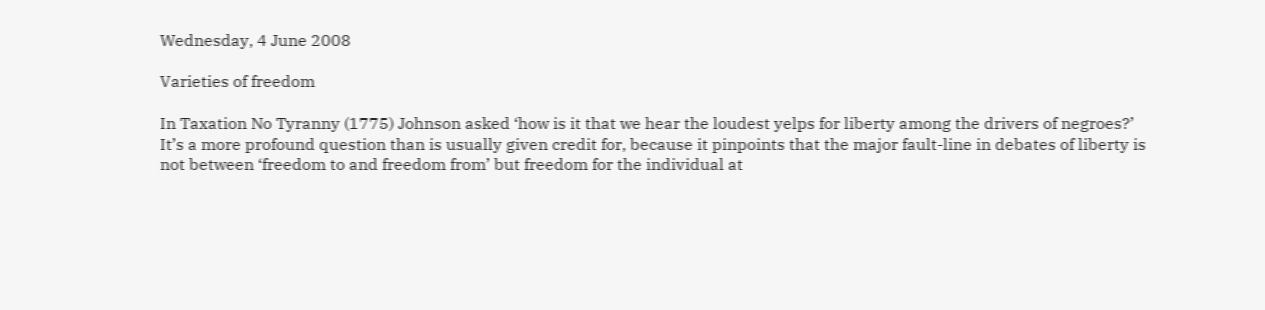Wednesday, 4 June 2008

Varieties of freedom

In Taxation No Tyranny (1775) Johnson asked ‘how is it that we hear the loudest yelps for liberty among the drivers of negroes?’ It’s a more profound question than is usually given credit for, because it pinpoints that the major fault-line in debates of liberty is not between ‘freedom to and freedom from’ but freedom for the individual at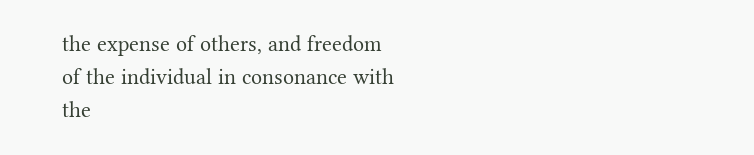the expense of others, and freedom of the individual in consonance with the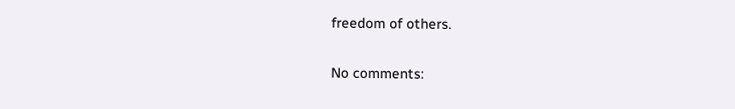freedom of others.

No comments: